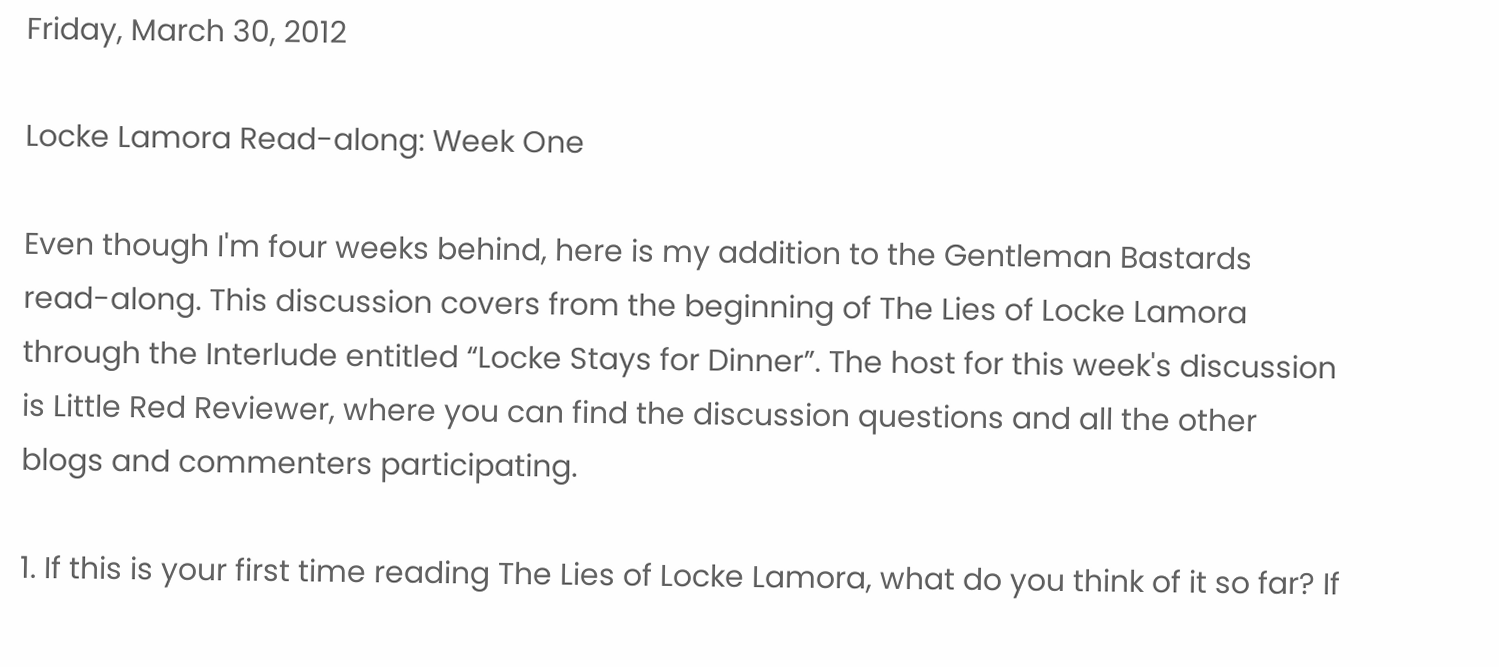Friday, March 30, 2012

Locke Lamora Read-along: Week One

Even though I'm four weeks behind, here is my addition to the Gentleman Bastards read-along. This discussion covers from the beginning of The Lies of Locke Lamora through the Interlude entitled “Locke Stays for Dinner”. The host for this week's discussion is Little Red Reviewer, where you can find the discussion questions and all the other blogs and commenters participating.

1. If this is your first time reading The Lies of Locke Lamora, what do you think of it so far? If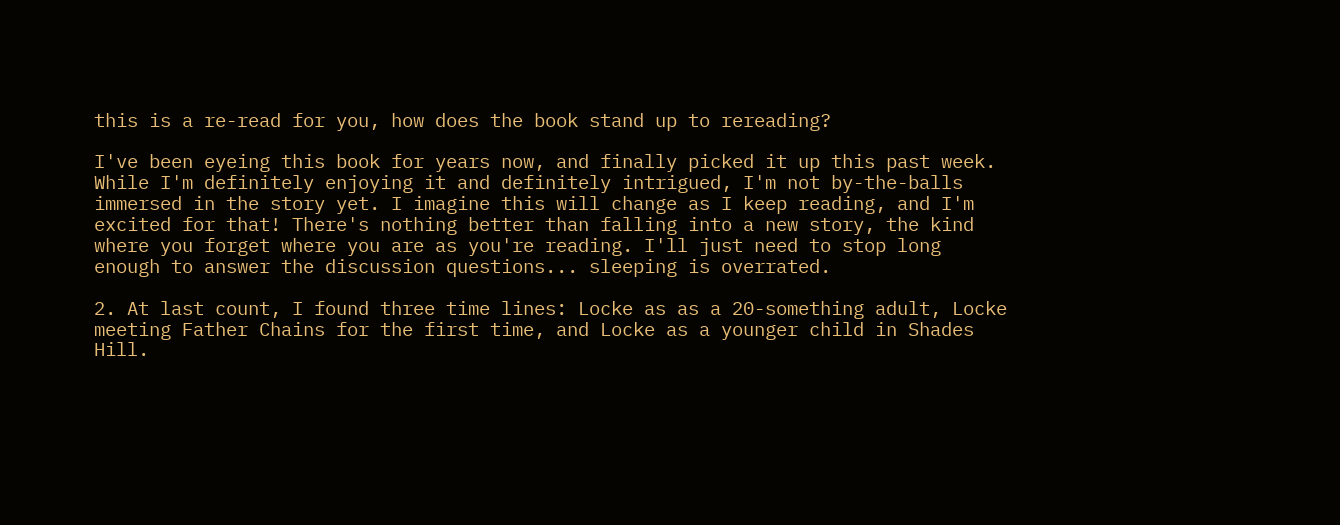this is a re-read for you, how does the book stand up to rereading?

I've been eyeing this book for years now, and finally picked it up this past week. While I'm definitely enjoying it and definitely intrigued, I'm not by-the-balls immersed in the story yet. I imagine this will change as I keep reading, and I'm excited for that! There's nothing better than falling into a new story, the kind where you forget where you are as you're reading. I'll just need to stop long enough to answer the discussion questions... sleeping is overrated.

2. At last count, I found three time lines: Locke as as a 20-something adult, Locke meeting Father Chains for the first time, and Locke as a younger child in Shades Hill.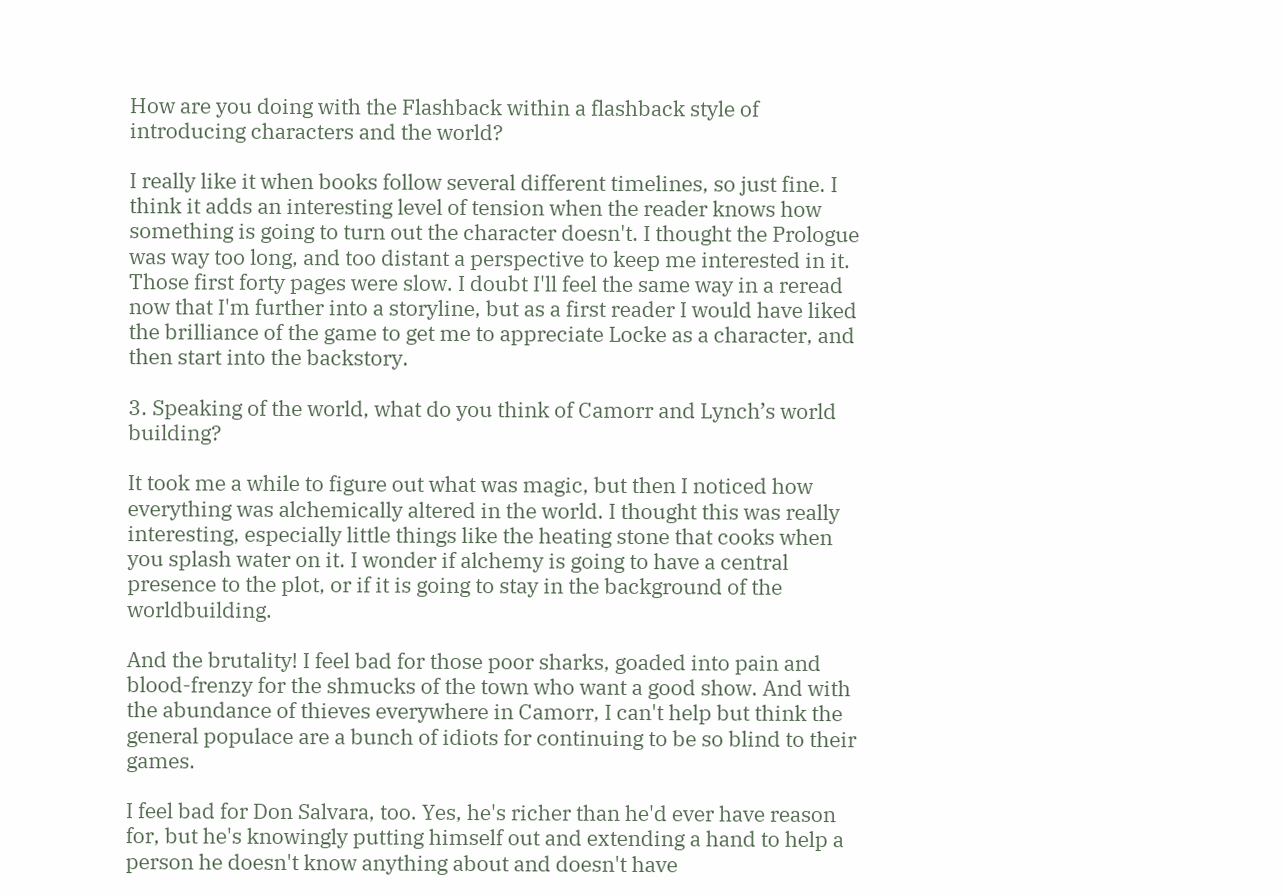How are you doing with the Flashback within a flashback style of introducing characters and the world?

I really like it when books follow several different timelines, so just fine. I think it adds an interesting level of tension when the reader knows how something is going to turn out the character doesn't. I thought the Prologue was way too long, and too distant a perspective to keep me interested in it. Those first forty pages were slow. I doubt I'll feel the same way in a reread now that I'm further into a storyline, but as a first reader I would have liked the brilliance of the game to get me to appreciate Locke as a character, and then start into the backstory.

3. Speaking of the world, what do you think of Camorr and Lynch’s world building?

It took me a while to figure out what was magic, but then I noticed how everything was alchemically altered in the world. I thought this was really interesting, especially little things like the heating stone that cooks when you splash water on it. I wonder if alchemy is going to have a central presence to the plot, or if it is going to stay in the background of the worldbuilding.

And the brutality! I feel bad for those poor sharks, goaded into pain and blood-frenzy for the shmucks of the town who want a good show. And with the abundance of thieves everywhere in Camorr, I can't help but think the general populace are a bunch of idiots for continuing to be so blind to their games.

I feel bad for Don Salvara, too. Yes, he's richer than he'd ever have reason for, but he's knowingly putting himself out and extending a hand to help a person he doesn't know anything about and doesn't have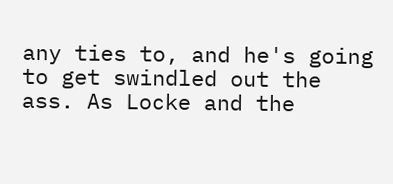any ties to, and he's going to get swindled out the ass. As Locke and the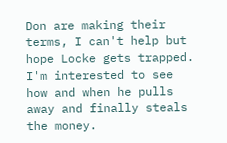Don are making their terms, I can't help but hope Locke gets trapped. I'm interested to see how and when he pulls away and finally steals the money.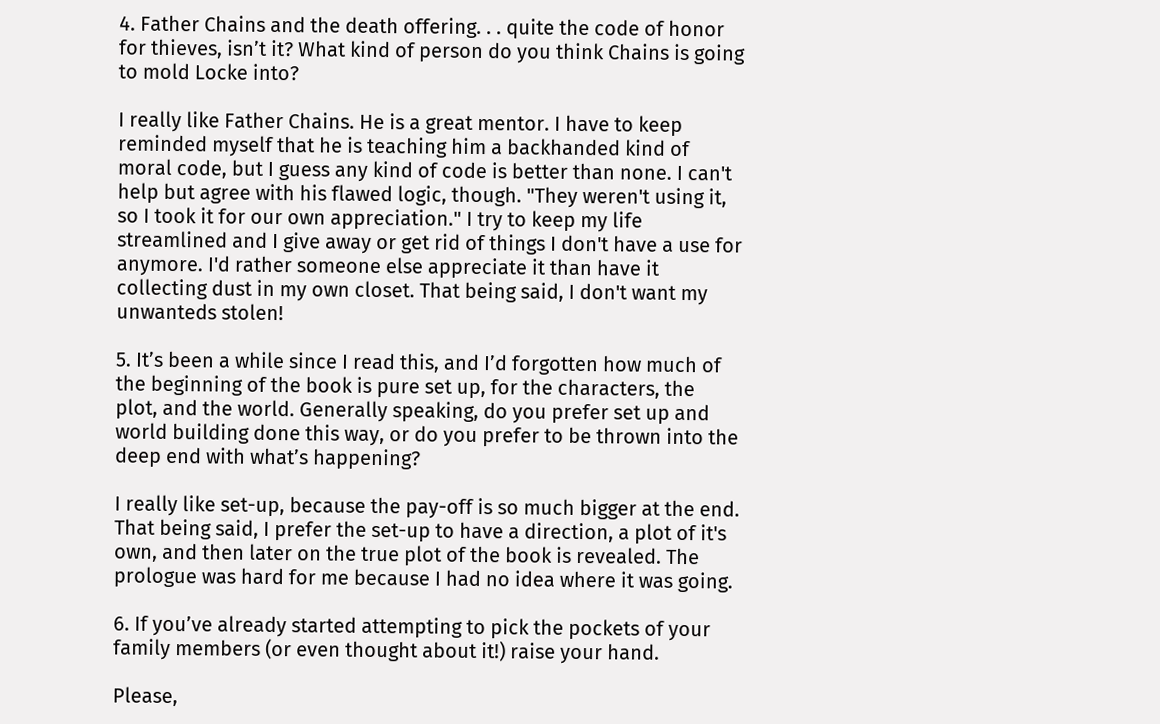4. Father Chains and the death offering. . . quite the code of honor for thieves, isn’t it? What kind of person do you think Chains is going to mold Locke into?

I really like Father Chains. He is a great mentor. I have to keep reminded myself that he is teaching him a backhanded kind of moral code, but I guess any kind of code is better than none. I can't help but agree with his flawed logic, though. "They weren't using it, so I took it for our own appreciation." I try to keep my life streamlined and I give away or get rid of things I don't have a use for anymore. I'd rather someone else appreciate it than have it collecting dust in my own closet. That being said, I don't want my unwanteds stolen!

5. It’s been a while since I read this, and I’d forgotten how much of the beginning of the book is pure set up, for the characters, the plot, and the world. Generally speaking, do you prefer set up and world building done this way, or do you prefer to be thrown into the deep end with what’s happening?

I really like set-up, because the pay-off is so much bigger at the end. That being said, I prefer the set-up to have a direction, a plot of it's own, and then later on the true plot of the book is revealed. The prologue was hard for me because I had no idea where it was going.

6. If you’ve already started attempting to pick the pockets of your family members (or even thought about it!) raise your hand.

Please,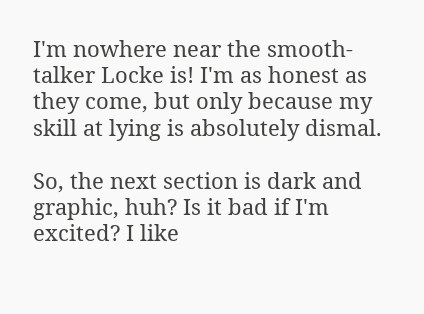I'm nowhere near the smooth-talker Locke is! I'm as honest as they come, but only because my skill at lying is absolutely dismal.

So, the next section is dark and graphic, huh? Is it bad if I'm excited? I like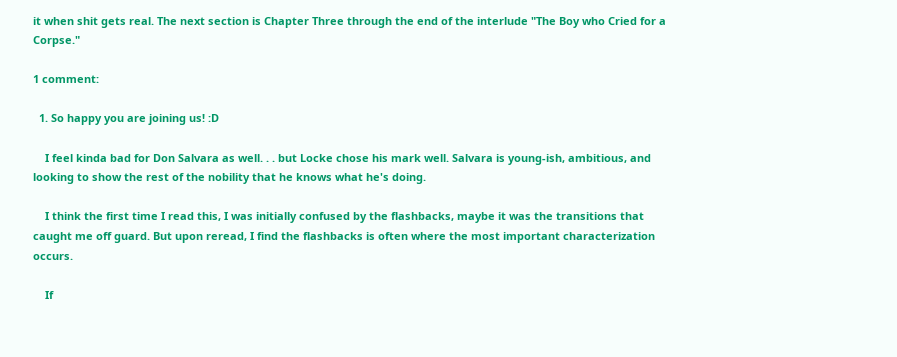it when shit gets real. The next section is Chapter Three through the end of the interlude "The Boy who Cried for a Corpse."

1 comment:

  1. So happy you are joining us! :D

    I feel kinda bad for Don Salvara as well. . . but Locke chose his mark well. Salvara is young-ish, ambitious, and looking to show the rest of the nobility that he knows what he's doing.

    I think the first time I read this, I was initially confused by the flashbacks, maybe it was the transitions that caught me off guard. But upon reread, I find the flashbacks is often where the most important characterization occurs.

    If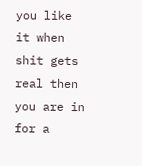you like it when shit gets real then you are in for a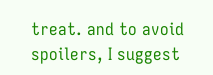treat. and to avoid spoilers, I suggest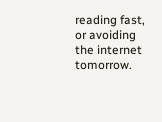reading fast, or avoiding the internet tomorrow.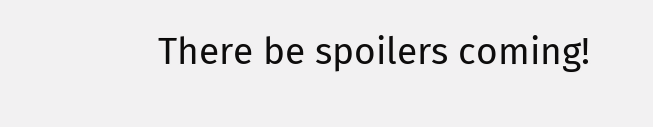There be spoilers coming!